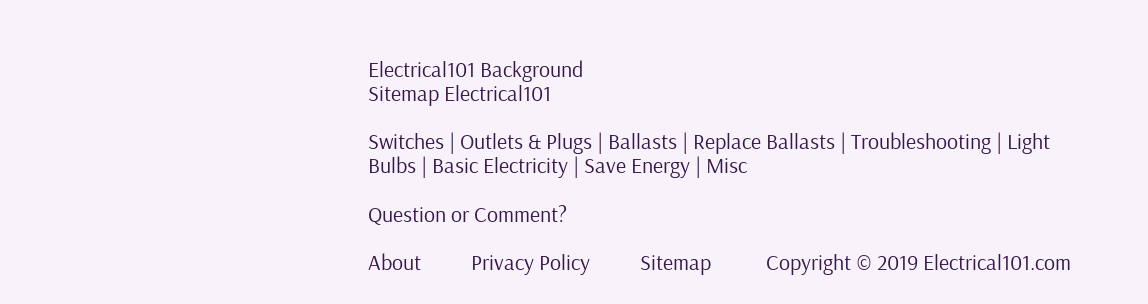Electrical101 Background
Sitemap Electrical101

Switches | Outlets & Plugs | Ballasts | Replace Ballasts | Troubleshooting | Light Bulbs | Basic Electricity | Save Energy | Misc

Question or Comment?

About          Privacy Policy          Sitemap           Copyright © 2019 Electrical101.com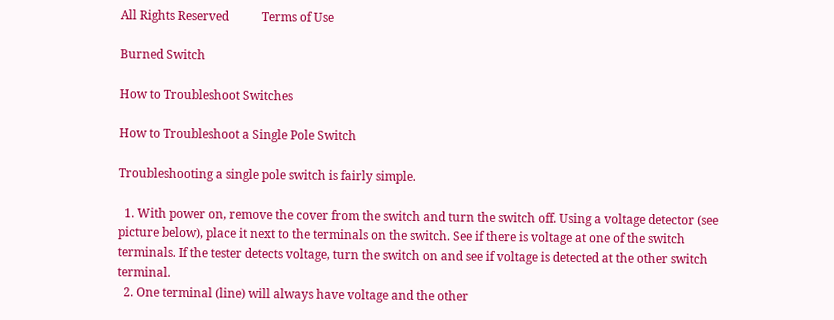All Rights Reserved           Terms of Use

Burned Switch

How to Troubleshoot Switches

How to Troubleshoot a Single Pole Switch

Troubleshooting a single pole switch is fairly simple.

  1. With power on, remove the cover from the switch and turn the switch off. Using a voltage detector (see picture below), place it next to the terminals on the switch. See if there is voltage at one of the switch terminals. If the tester detects voltage, turn the switch on and see if voltage is detected at the other switch terminal.
  2. One terminal (line) will always have voltage and the other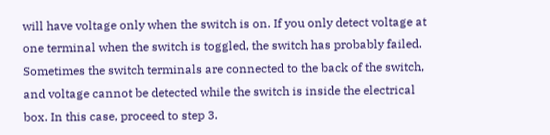will have voltage only when the switch is on. If you only detect voltage at one terminal when the switch is toggled, the switch has probably failed. Sometimes the switch terminals are connected to the back of the switch, and voltage cannot be detected while the switch is inside the electrical box. In this case, proceed to step 3.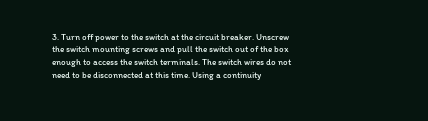3. Turn off power to the switch at the circuit breaker. Unscrew the switch mounting screws and pull the switch out of the box enough to access the switch terminals. The switch wires do not need to be disconnected at this time. Using a continuity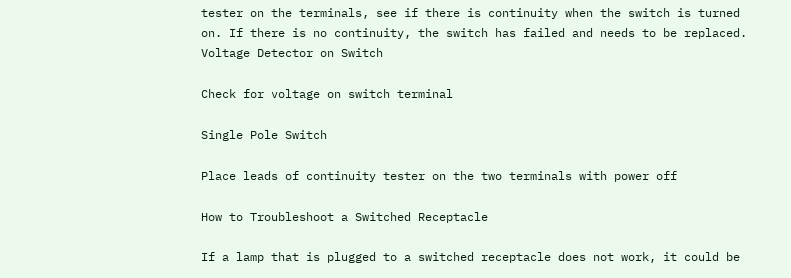tester on the terminals, see if there is continuity when the switch is turned on. If there is no continuity, the switch has failed and needs to be replaced.
Voltage Detector on Switch

Check for voltage on switch terminal

Single Pole Switch

Place leads of continuity tester on the two terminals with power off

How to Troubleshoot a Switched Receptacle

If a lamp that is plugged to a switched receptacle does not work, it could be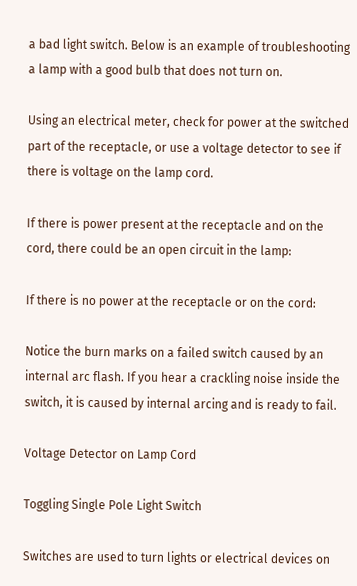a bad light switch. Below is an example of troubleshooting a lamp with a good bulb that does not turn on.

Using an electrical meter, check for power at the switched part of the receptacle, or use a voltage detector to see if there is voltage on the lamp cord.

If there is power present at the receptacle and on the cord, there could be an open circuit in the lamp:

If there is no power at the receptacle or on the cord:

Notice the burn marks on a failed switch caused by an internal arc flash. If you hear a crackling noise inside the switch, it is caused by internal arcing and is ready to fail.

Voltage Detector on Lamp Cord

Toggling Single Pole Light Switch

Switches are used to turn lights or electrical devices on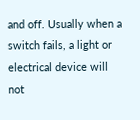and off. Usually when a switch fails, a light or electrical device will not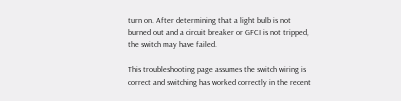turn on. After determining that a light bulb is not burned out and a circuit breaker or GFCI is not tripped, the switch may have failed.

This troubleshooting page assumes the switch wiring is correct and switching has worked correctly in the recent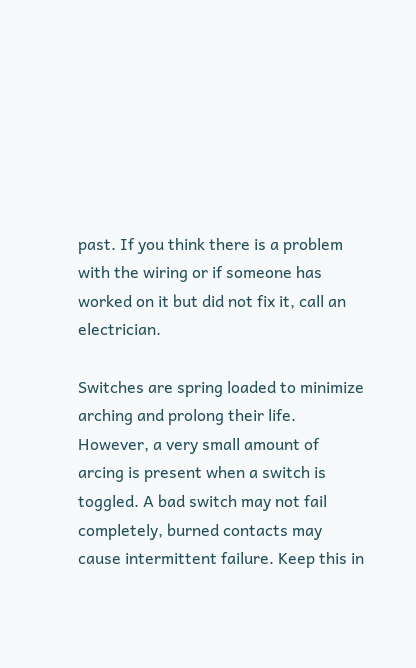past. If you think there is a problem with the wiring or if someone has worked on it but did not fix it, call an electrician.

Switches are spring loaded to minimize arching and prolong their life. However, a very small amount of arcing is present when a switch is toggled. A bad switch may not fail completely, burned contacts may cause intermittent failure. Keep this in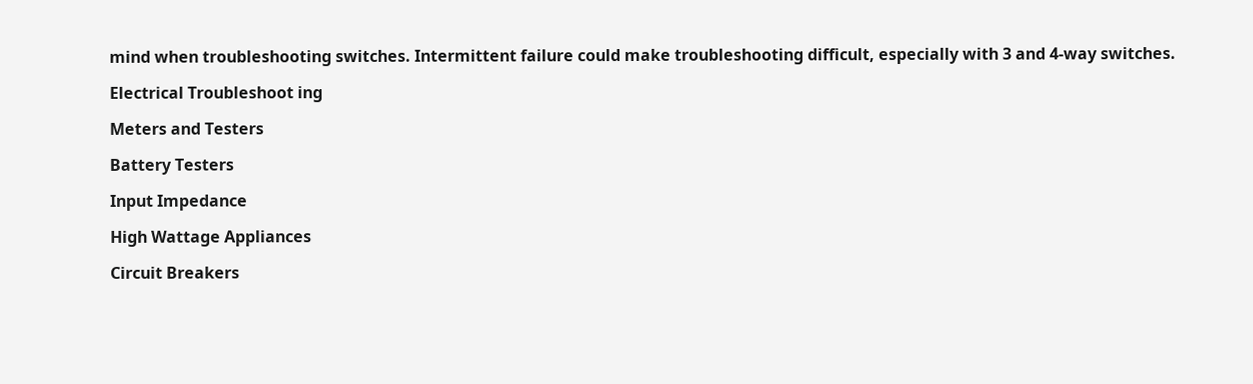mind when troubleshooting switches. Intermittent failure could make troubleshooting difficult, especially with 3 and 4-way switches.

Electrical Troubleshoot ing

Meters and Testers

Battery Testers

Input Impedance

High Wattage Appliances

Circuit Breakers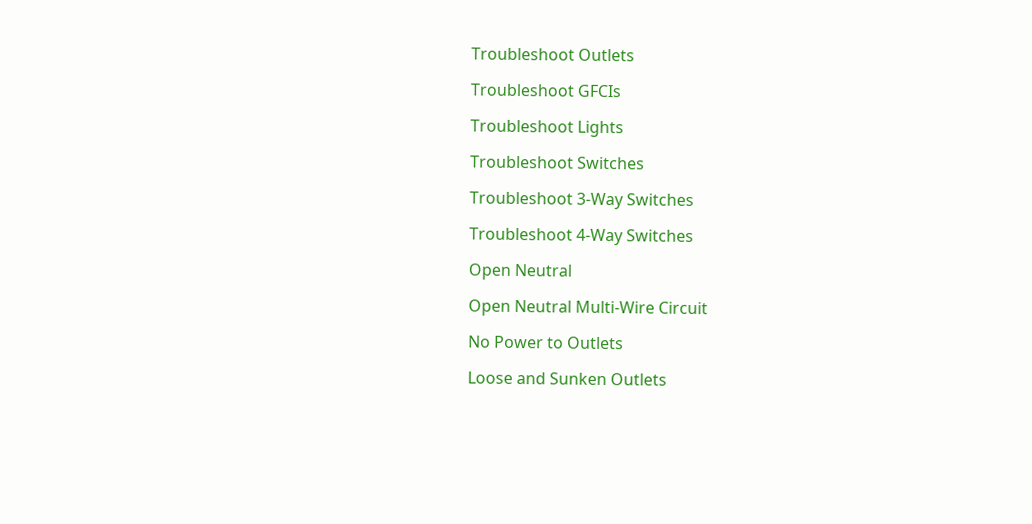Troubleshoot Outlets

Troubleshoot GFCIs

Troubleshoot Lights

Troubleshoot Switches

Troubleshoot 3-Way Switches

Troubleshoot 4-Way Switches

Open Neutral

Open Neutral Multi-Wire Circuit

No Power to Outlets

Loose and Sunken Outlets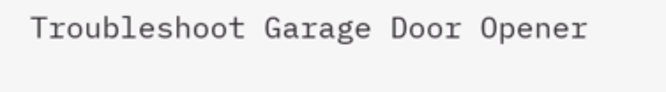Troubleshoot Garage Door Opener